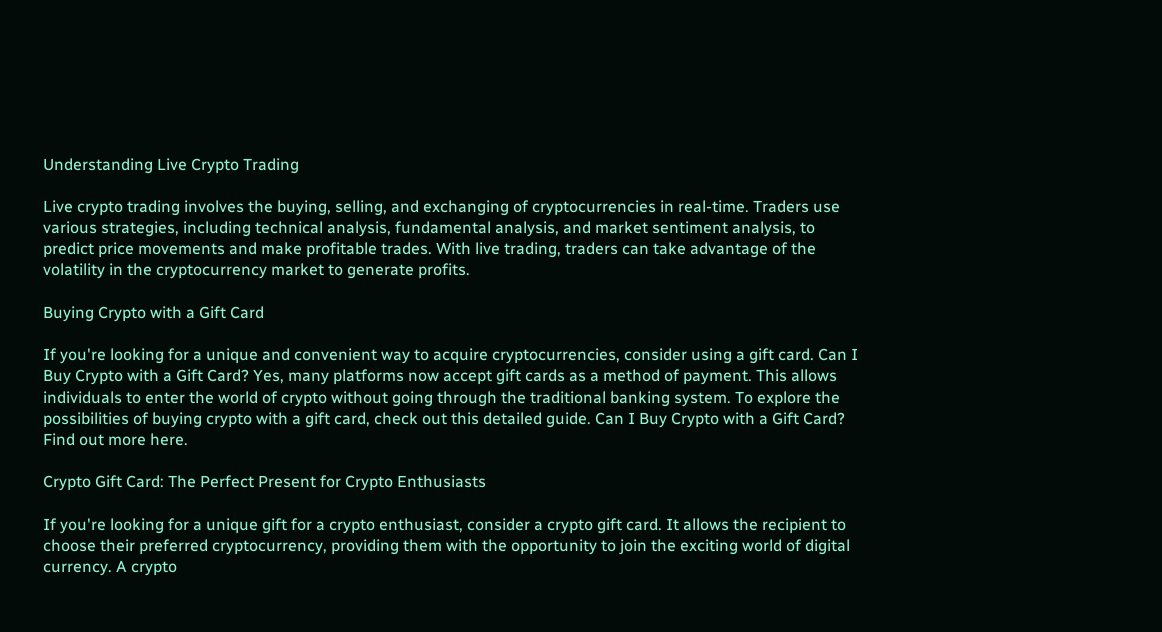Understanding Live Crypto Trading

Live crypto trading involves the buying, selling, and exchanging of cryptocurrencies in real-time. Traders use various strategies, including technical analysis, fundamental analysis, and market sentiment analysis, to predict price movements and make profitable trades. With live trading, traders can take advantage of the volatility in the cryptocurrency market to generate profits.

Buying Crypto with a Gift Card

If you're looking for a unique and convenient way to acquire cryptocurrencies, consider using a gift card. Can I Buy Crypto with a Gift Card? Yes, many platforms now accept gift cards as a method of payment. This allows individuals to enter the world of crypto without going through the traditional banking system. To explore the possibilities of buying crypto with a gift card, check out this detailed guide. Can I Buy Crypto with a Gift Card? Find out more here.

Crypto Gift Card: The Perfect Present for Crypto Enthusiasts

If you're looking for a unique gift for a crypto enthusiast, consider a crypto gift card. It allows the recipient to choose their preferred cryptocurrency, providing them with the opportunity to join the exciting world of digital currency. A crypto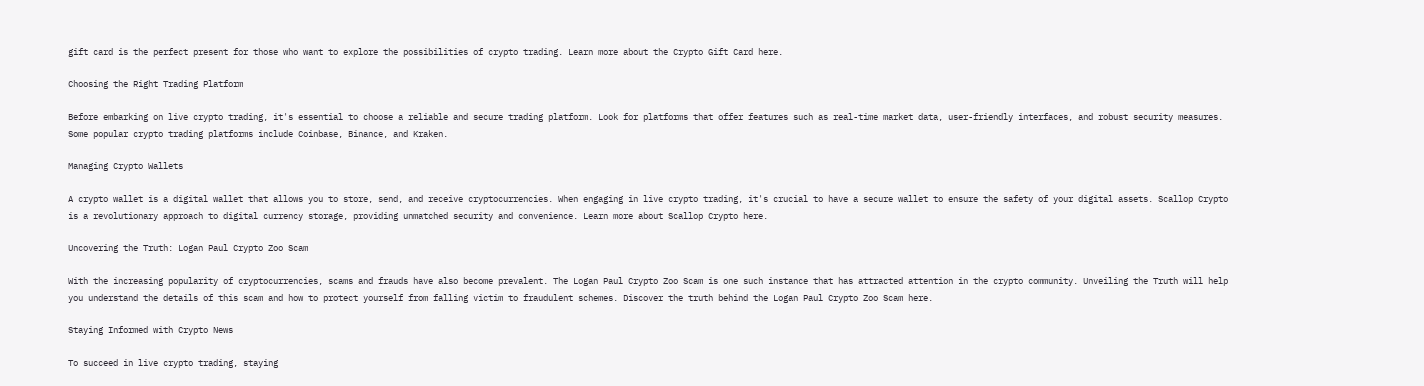gift card is the perfect present for those who want to explore the possibilities of crypto trading. Learn more about the Crypto Gift Card here.

Choosing the Right Trading Platform

Before embarking on live crypto trading, it's essential to choose a reliable and secure trading platform. Look for platforms that offer features such as real-time market data, user-friendly interfaces, and robust security measures. Some popular crypto trading platforms include Coinbase, Binance, and Kraken.

Managing Crypto Wallets

A crypto wallet is a digital wallet that allows you to store, send, and receive cryptocurrencies. When engaging in live crypto trading, it's crucial to have a secure wallet to ensure the safety of your digital assets. Scallop Crypto is a revolutionary approach to digital currency storage, providing unmatched security and convenience. Learn more about Scallop Crypto here.

Uncovering the Truth: Logan Paul Crypto Zoo Scam

With the increasing popularity of cryptocurrencies, scams and frauds have also become prevalent. The Logan Paul Crypto Zoo Scam is one such instance that has attracted attention in the crypto community. Unveiling the Truth will help you understand the details of this scam and how to protect yourself from falling victim to fraudulent schemes. Discover the truth behind the Logan Paul Crypto Zoo Scam here.

Staying Informed with Crypto News

To succeed in live crypto trading, staying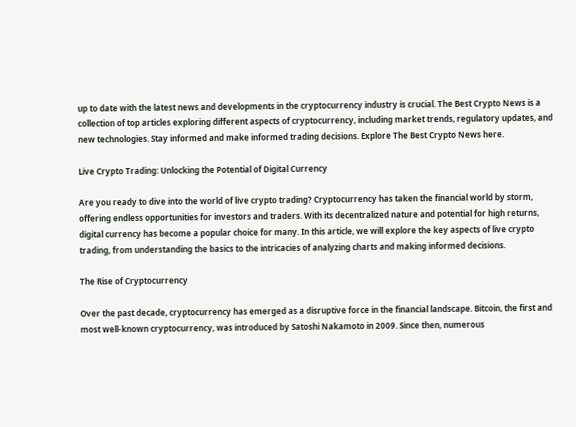up to date with the latest news and developments in the cryptocurrency industry is crucial. The Best Crypto News is a collection of top articles exploring different aspects of cryptocurrency, including market trends, regulatory updates, and new technologies. Stay informed and make informed trading decisions. Explore The Best Crypto News here.

Live Crypto Trading: Unlocking the Potential of Digital Currency

Are you ready to dive into the world of live crypto trading? Cryptocurrency has taken the financial world by storm, offering endless opportunities for investors and traders. With its decentralized nature and potential for high returns, digital currency has become a popular choice for many. In this article, we will explore the key aspects of live crypto trading, from understanding the basics to the intricacies of analyzing charts and making informed decisions.

The Rise of Cryptocurrency

Over the past decade, cryptocurrency has emerged as a disruptive force in the financial landscape. Bitcoin, the first and most well-known cryptocurrency, was introduced by Satoshi Nakamoto in 2009. Since then, numerous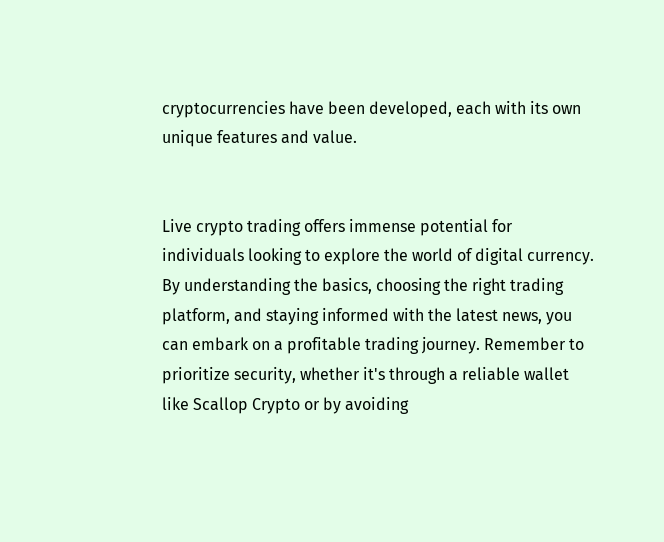cryptocurrencies have been developed, each with its own unique features and value.


Live crypto trading offers immense potential for individuals looking to explore the world of digital currency. By understanding the basics, choosing the right trading platform, and staying informed with the latest news, you can embark on a profitable trading journey. Remember to prioritize security, whether it's through a reliable wallet like Scallop Crypto or by avoiding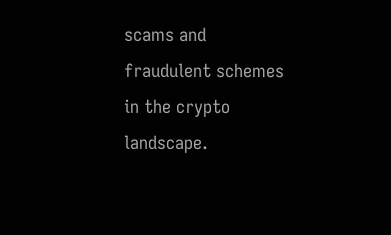scams and fraudulent schemes in the crypto landscape.